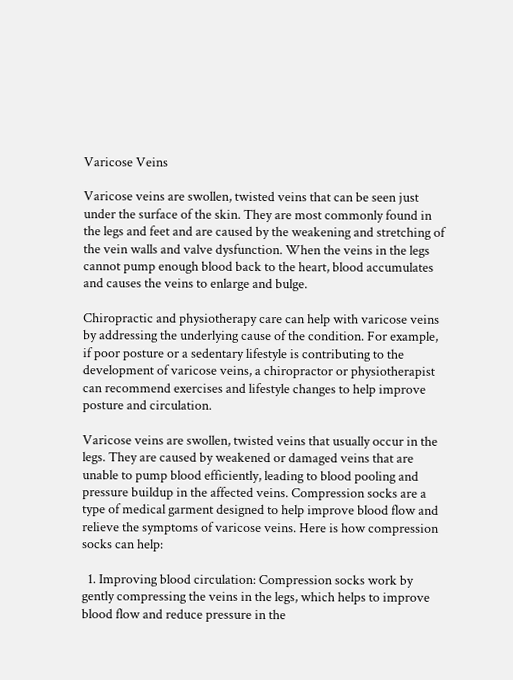Varicose Veins

Varicose veins are swollen, twisted veins that can be seen just under the surface of the skin. They are most commonly found in the legs and feet and are caused by the weakening and stretching of the vein walls and valve dysfunction. When the veins in the legs cannot pump enough blood back to the heart, blood accumulates and causes the veins to enlarge and bulge.

Chiropractic and physiotherapy care can help with varicose veins by addressing the underlying cause of the condition. For example, if poor posture or a sedentary lifestyle is contributing to the development of varicose veins, a chiropractor or physiotherapist can recommend exercises and lifestyle changes to help improve posture and circulation.

Varicose veins are swollen, twisted veins that usually occur in the legs. They are caused by weakened or damaged veins that are unable to pump blood efficiently, leading to blood pooling and pressure buildup in the affected veins. Compression socks are a type of medical garment designed to help improve blood flow and relieve the symptoms of varicose veins. Here is how compression socks can help:

  1. Improving blood circulation: Compression socks work by gently compressing the veins in the legs, which helps to improve blood flow and reduce pressure in the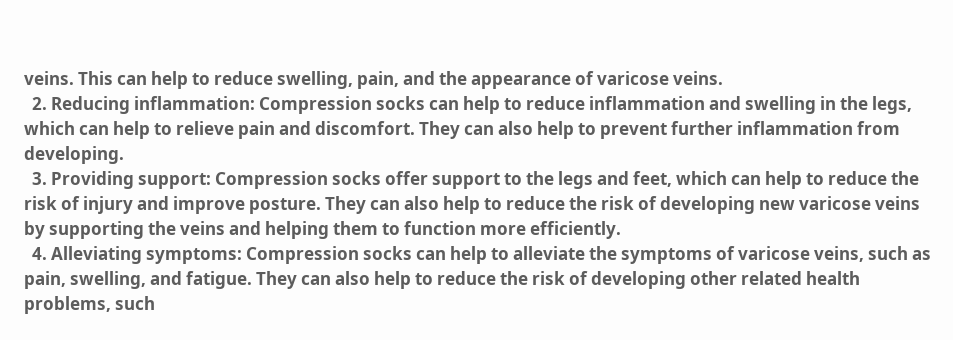veins. This can help to reduce swelling, pain, and the appearance of varicose veins.
  2. Reducing inflammation: Compression socks can help to reduce inflammation and swelling in the legs, which can help to relieve pain and discomfort. They can also help to prevent further inflammation from developing.
  3. Providing support: Compression socks offer support to the legs and feet, which can help to reduce the risk of injury and improve posture. They can also help to reduce the risk of developing new varicose veins by supporting the veins and helping them to function more efficiently.
  4. Alleviating symptoms: Compression socks can help to alleviate the symptoms of varicose veins, such as pain, swelling, and fatigue. They can also help to reduce the risk of developing other related health problems, such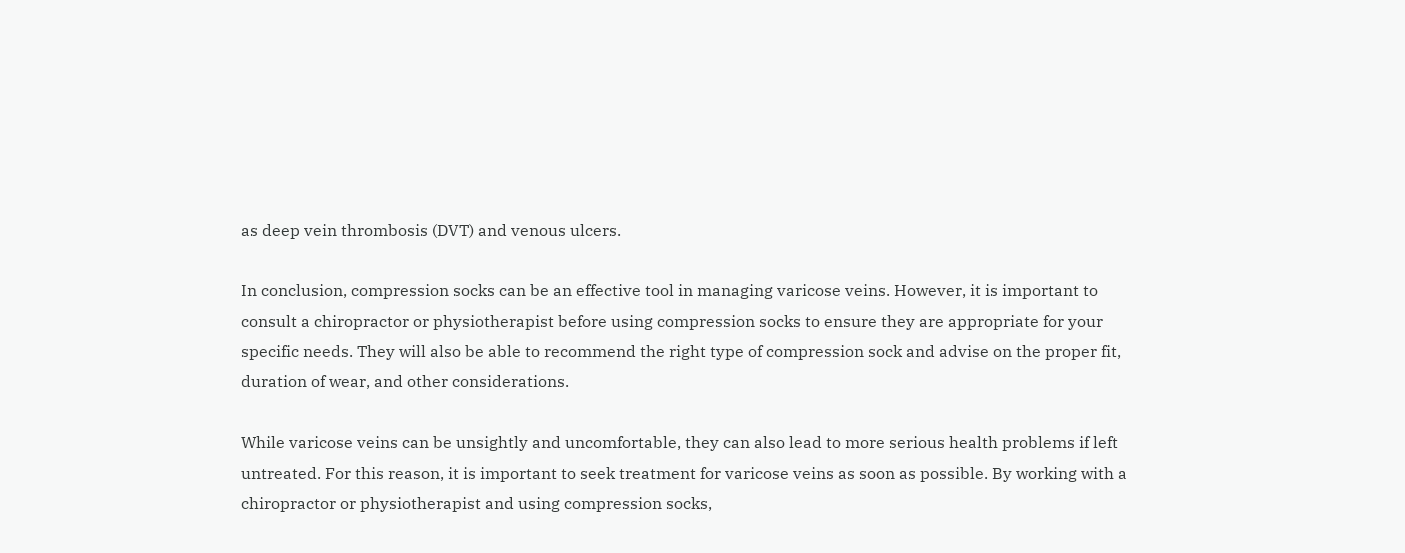as deep vein thrombosis (DVT) and venous ulcers.

In conclusion, compression socks can be an effective tool in managing varicose veins. However, it is important to consult a chiropractor or physiotherapist before using compression socks to ensure they are appropriate for your specific needs. They will also be able to recommend the right type of compression sock and advise on the proper fit, duration of wear, and other considerations.

While varicose veins can be unsightly and uncomfortable, they can also lead to more serious health problems if left untreated. For this reason, it is important to seek treatment for varicose veins as soon as possible. By working with a chiropractor or physiotherapist and using compression socks,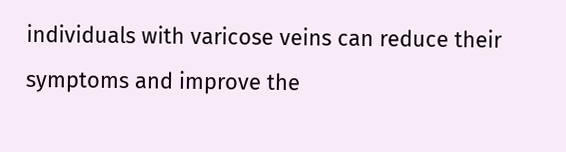individuals with varicose veins can reduce their symptoms and improve the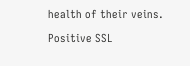health of their veins.

Positive SSL